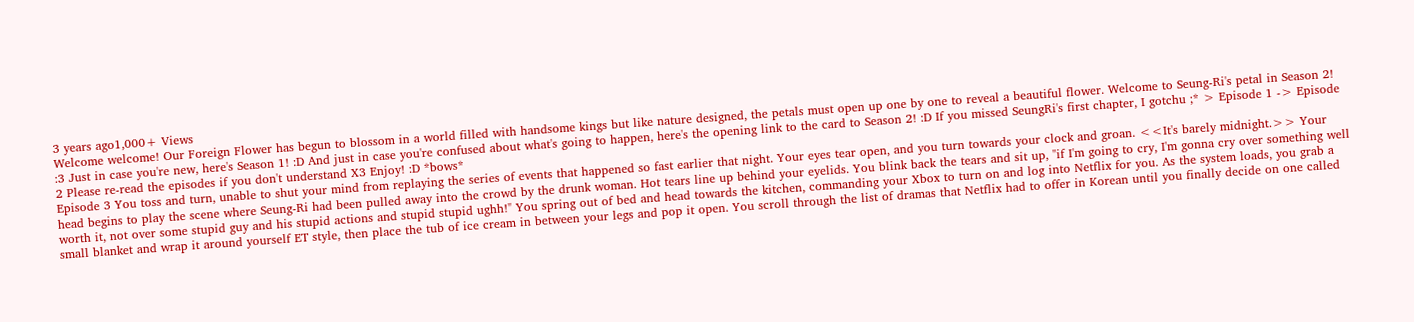3 years ago1,000+ Views
Welcome welcome! Our Foreign Flower has begun to blossom in a world filled with handsome kings but like nature designed, the petals must open up one by one to reveal a beautiful flower. Welcome to Seung-Ri's petal in Season 2! :3 Just in case you're new, here's Season 1! :D And just in case you're confused about what's going to happen, here's the opening link to the card to Season 2! :D If you missed SeungRi's first chapter, I gotchu ;* > Episode 1 -> Episode 2 Please re-read the episodes if you don't understand X3 Enjoy! :D *bows*
Episode 3 You toss and turn, unable to shut your mind from replaying the series of events that happened so fast earlier that night. Your eyes tear open, and you turn towards your clock and groan. <<It's barely midnight.>> Your head begins to play the scene where Seung-Ri had been pulled away into the crowd by the drunk woman. Hot tears line up behind your eyelids. You blink back the tears and sit up, "if I'm going to cry, I'm gonna cry over something well worth it, not over some stupid guy and his stupid actions and stupid stupid ughh!" You spring out of bed and head towards the kitchen, commanding your Xbox to turn on and log into Netflix for you. As the system loads, you grab a small blanket and wrap it around yourself ET style, then place the tub of ice cream in between your legs and pop it open. You scroll through the list of dramas that Netflix had to offer in Korean until you finally decide on one called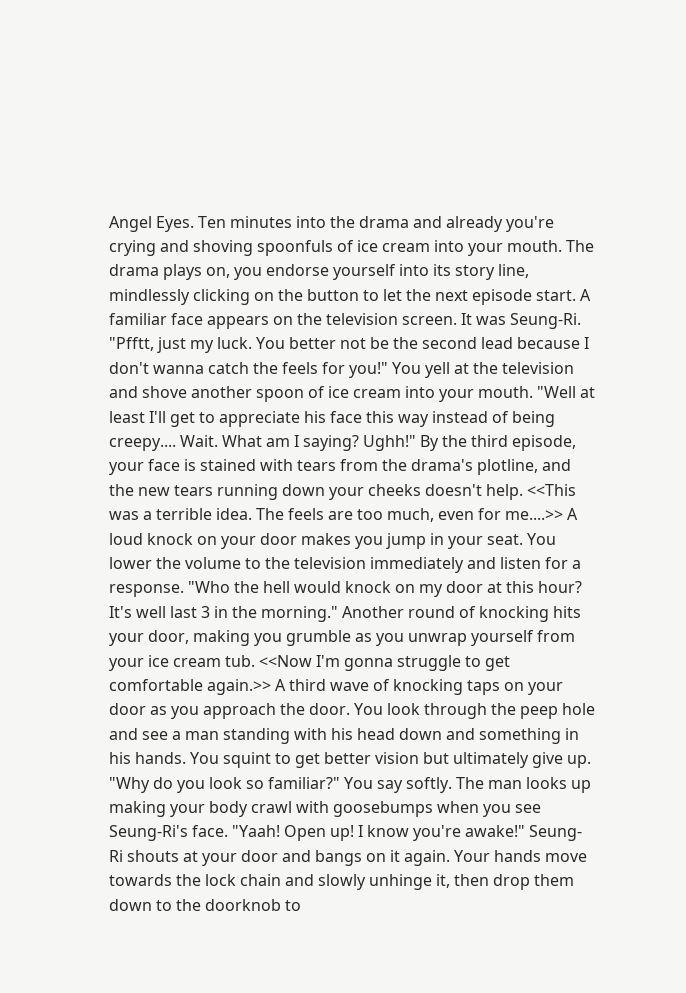Angel Eyes. Ten minutes into the drama and already you're crying and shoving spoonfuls of ice cream into your mouth. The drama plays on, you endorse yourself into its story line, mindlessly clicking on the button to let the next episode start. A familiar face appears on the television screen. It was Seung-Ri. "Pfftt, just my luck. You better not be the second lead because I don't wanna catch the feels for you!" You yell at the television and shove another spoon of ice cream into your mouth. "Well at least I'll get to appreciate his face this way instead of being creepy.... Wait. What am I saying? Ughh!" By the third episode, your face is stained with tears from the drama's plotline, and the new tears running down your cheeks doesn't help. <<This was a terrible idea. The feels are too much, even for me....>> A loud knock on your door makes you jump in your seat. You lower the volume to the television immediately and listen for a response. "Who the hell would knock on my door at this hour? It's well last 3 in the morning." Another round of knocking hits your door, making you grumble as you unwrap yourself from your ice cream tub. <<Now I'm gonna struggle to get comfortable again.>> A third wave of knocking taps on your door as you approach the door. You look through the peep hole and see a man standing with his head down and something in his hands. You squint to get better vision but ultimately give up. "Why do you look so familiar?" You say softly. The man looks up making your body crawl with goosebumps when you see Seung-Ri's face. "Yaah! Open up! I know you're awake!" Seung-Ri shouts at your door and bangs on it again. Your hands move towards the lock chain and slowly unhinge it, then drop them down to the doorknob to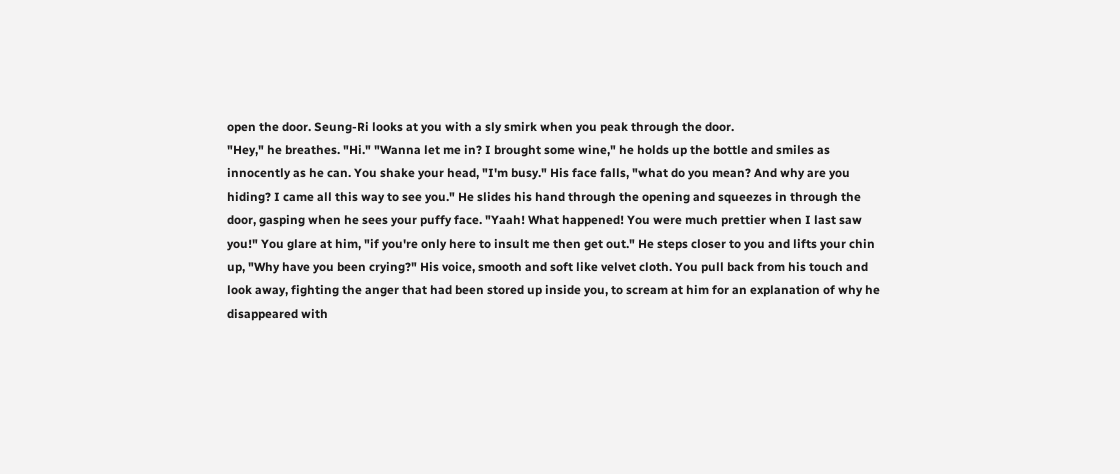open the door. Seung-Ri looks at you with a sly smirk when you peak through the door.
"Hey," he breathes. "Hi." "Wanna let me in? I brought some wine," he holds up the bottle and smiles as innocently as he can. You shake your head, "I'm busy." His face falls, "what do you mean? And why are you hiding? I came all this way to see you." He slides his hand through the opening and squeezes in through the door, gasping when he sees your puffy face. "Yaah! What happened! You were much prettier when I last saw you!" You glare at him, "if you're only here to insult me then get out." He steps closer to you and lifts your chin up, "Why have you been crying?" His voice, smooth and soft like velvet cloth. You pull back from his touch and look away, fighting the anger that had been stored up inside you, to scream at him for an explanation of why he disappeared with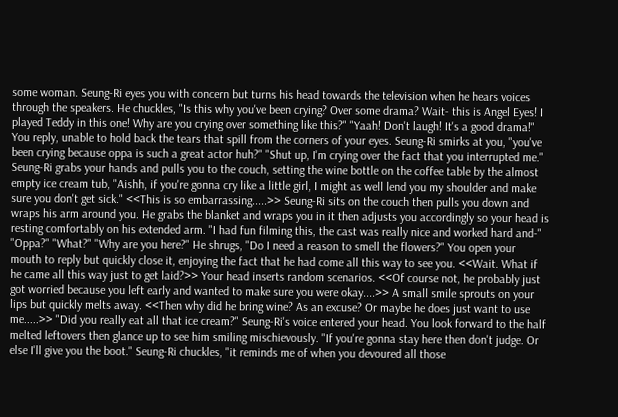some woman. Seung-Ri eyes you with concern but turns his head towards the television when he hears voices through the speakers. He chuckles, "Is this why you've been crying? Over some drama? Wait- this is Angel Eyes! I played Teddy in this one! Why are you crying over something like this?" "Yaah! Don't laugh! It's a good drama!" You reply, unable to hold back the tears that spill from the corners of your eyes. Seung-Ri smirks at you, "you've been crying because oppa is such a great actor huh?" "Shut up, I'm crying over the fact that you interrupted me." Seung-Ri grabs your hands and pulls you to the couch, setting the wine bottle on the coffee table by the almost empty ice cream tub, "Aishh, if you're gonna cry like a little girl, I might as well lend you my shoulder and make sure you don't get sick." <<This is so embarrassing.....>> Seung-Ri sits on the couch then pulls you down and wraps his arm around you. He grabs the blanket and wraps you in it then adjusts you accordingly so your head is resting comfortably on his extended arm. "I had fun filming this, the cast was really nice and worked hard and-" "Oppa?" "What?" "Why are you here?" He shrugs, "Do I need a reason to smell the flowers?" You open your mouth to reply but quickly close it, enjoying the fact that he had come all this way to see you. <<Wait. What if he came all this way just to get laid?>> Your head inserts random scenarios. <<Of course not, he probably just got worried because you left early and wanted to make sure you were okay....>> A small smile sprouts on your lips but quickly melts away. <<Then why did he bring wine? As an excuse? Or maybe he does just want to use me.....>> "Did you really eat all that ice cream?" Seung-Ri's voice entered your head. You look forward to the half melted leftovers then glance up to see him smiling mischievously. "If you're gonna stay here then don't judge. Or else I'll give you the boot." Seung-Ri chuckles, "it reminds me of when you devoured all those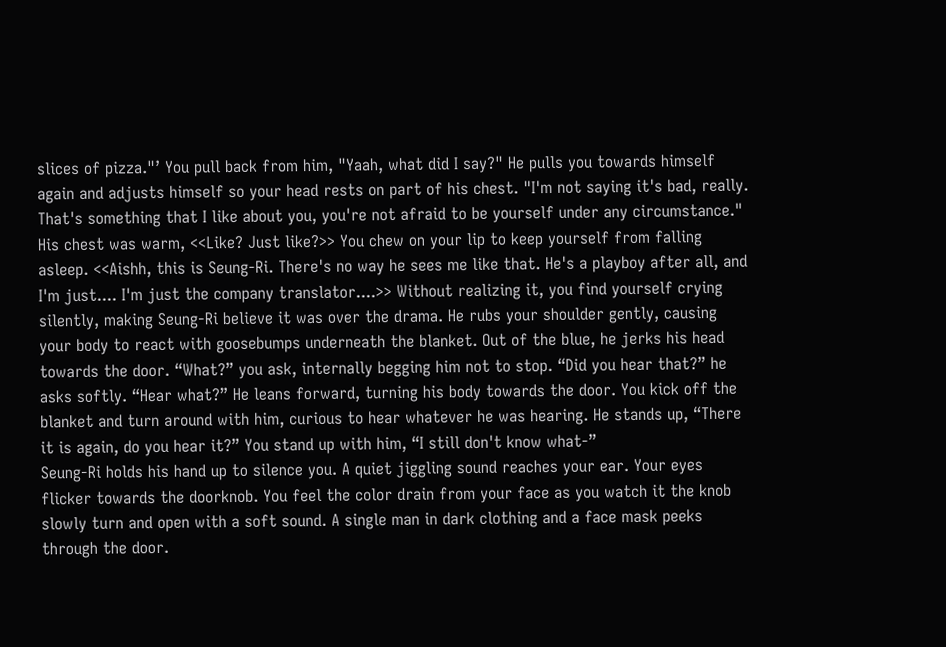slices of pizza."’ You pull back from him, "Yaah, what did I say?" He pulls you towards himself again and adjusts himself so your head rests on part of his chest. "I'm not saying it's bad, really. That's something that I like about you, you're not afraid to be yourself under any circumstance." His chest was warm, <<Like? Just like?>> You chew on your lip to keep yourself from falling asleep. <<Aishh, this is Seung-Ri. There's no way he sees me like that. He's a playboy after all, and I'm just.... I'm just the company translator....>> Without realizing it, you find yourself crying silently, making Seung-Ri believe it was over the drama. He rubs your shoulder gently, causing your body to react with goosebumps underneath the blanket. Out of the blue, he jerks his head towards the door. “What?” you ask, internally begging him not to stop. “Did you hear that?” he asks softly. “Hear what?” He leans forward, turning his body towards the door. You kick off the blanket and turn around with him, curious to hear whatever he was hearing. He stands up, “There it is again, do you hear it?” You stand up with him, “I still don't know what-”
Seung-Ri holds his hand up to silence you. A quiet jiggling sound reaches your ear. Your eyes flicker towards the doorknob. You feel the color drain from your face as you watch it the knob slowly turn and open with a soft sound. A single man in dark clothing and a face mask peeks through the door.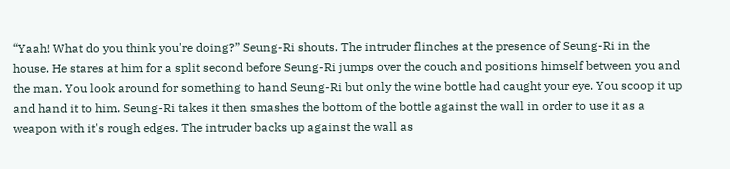“Yaah! What do you think you're doing?” Seung-Ri shouts. The intruder flinches at the presence of Seung-Ri in the house. He stares at him for a split second before Seung-Ri jumps over the couch and positions himself between you and the man. You look around for something to hand Seung-Ri but only the wine bottle had caught your eye. You scoop it up and hand it to him. Seung-Ri takes it then smashes the bottom of the bottle against the wall in order to use it as a weapon with it's rough edges. The intruder backs up against the wall as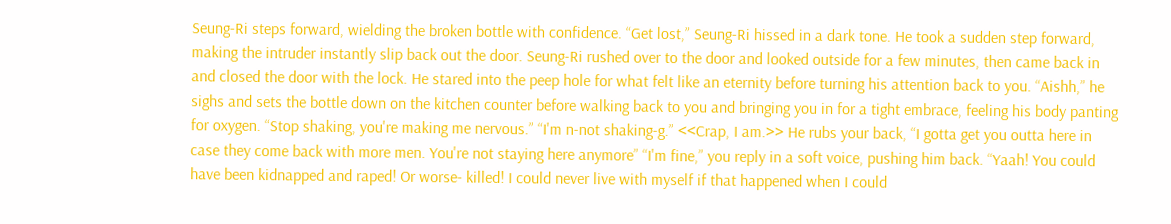Seung-Ri steps forward, wielding the broken bottle with confidence. “Get lost,” Seung-Ri hissed in a dark tone. He took a sudden step forward, making the intruder instantly slip back out the door. Seung-Ri rushed over to the door and looked outside for a few minutes, then came back in and closed the door with the lock. He stared into the peep hole for what felt like an eternity before turning his attention back to you. “Aishh,” he sighs and sets the bottle down on the kitchen counter before walking back to you and bringing you in for a tight embrace, feeling his body panting for oxygen. “Stop shaking, you're making me nervous.” “I'm n-not shaking-g.” <<Crap, I am.>> He rubs your back, “I gotta get you outta here in case they come back with more men. You're not staying here anymore” “I'm fine,” you reply in a soft voice, pushing him back. “Yaah! You could have been kidnapped and raped! Or worse- killed! I could never live with myself if that happened when I could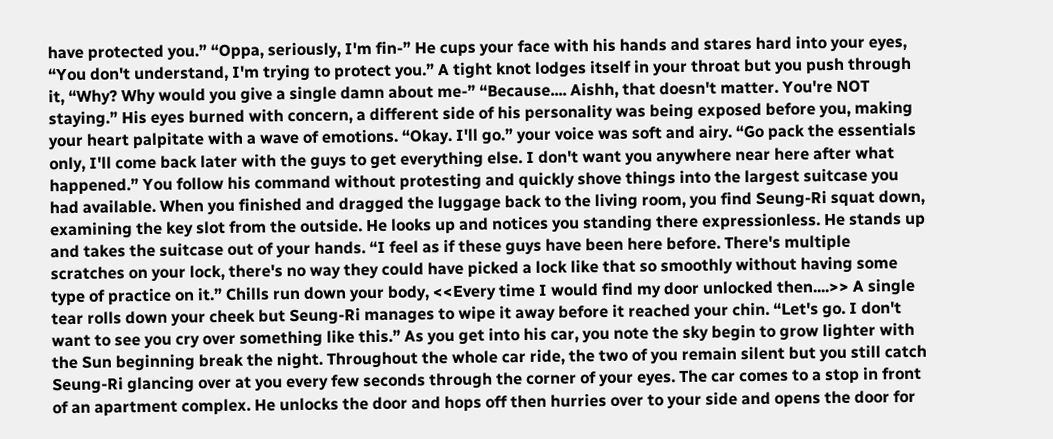have protected you.” “Oppa, seriously, I'm fin-” He cups your face with his hands and stares hard into your eyes, “You don't understand, I'm trying to protect you.” A tight knot lodges itself in your throat but you push through it, “Why? Why would you give a single damn about me-” “Because.... Aishh, that doesn't matter. You're NOT staying.” His eyes burned with concern, a different side of his personality was being exposed before you, making your heart palpitate with a wave of emotions. “Okay. I'll go.” your voice was soft and airy. “Go pack the essentials only, I'll come back later with the guys to get everything else. I don't want you anywhere near here after what happened.” You follow his command without protesting and quickly shove things into the largest suitcase you had available. When you finished and dragged the luggage back to the living room, you find Seung-Ri squat down, examining the key slot from the outside. He looks up and notices you standing there expressionless. He stands up and takes the suitcase out of your hands. “I feel as if these guys have been here before. There's multiple scratches on your lock, there's no way they could have picked a lock like that so smoothly without having some type of practice on it.” Chills run down your body, <<Every time I would find my door unlocked then....>> A single tear rolls down your cheek but Seung-Ri manages to wipe it away before it reached your chin. “Let's go. I don't want to see you cry over something like this.” As you get into his car, you note the sky begin to grow lighter with the Sun beginning break the night. Throughout the whole car ride, the two of you remain silent but you still catch Seung-Ri glancing over at you every few seconds through the corner of your eyes. The car comes to a stop in front of an apartment complex. He unlocks the door and hops off then hurries over to your side and opens the door for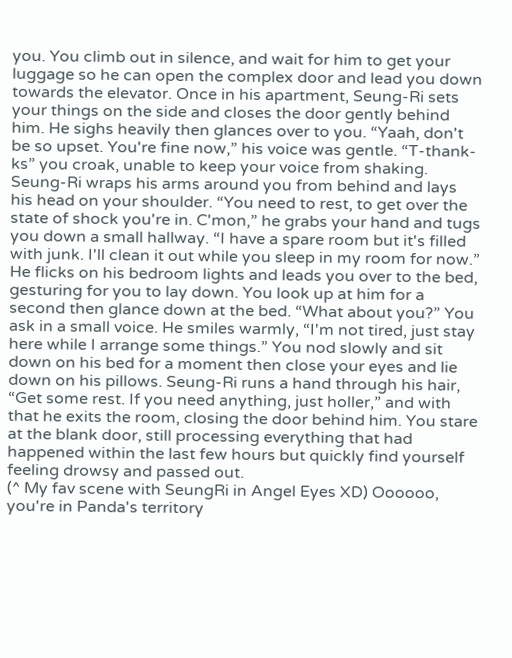you. You climb out in silence, and wait for him to get your luggage so he can open the complex door and lead you down towards the elevator. Once in his apartment, Seung-Ri sets your things on the side and closes the door gently behind him. He sighs heavily then glances over to you. “Yaah, don't be so upset. You're fine now,” his voice was gentle. “T-thank-ks” you croak, unable to keep your voice from shaking. Seung-Ri wraps his arms around you from behind and lays his head on your shoulder. “You need to rest, to get over the state of shock you're in. C'mon,” he grabs your hand and tugs you down a small hallway. “I have a spare room but it's filled with junk. I'll clean it out while you sleep in my room for now.” He flicks on his bedroom lights and leads you over to the bed, gesturing for you to lay down. You look up at him for a second then glance down at the bed. “What about you?” You ask in a small voice. He smiles warmly, “I'm not tired, just stay here while I arrange some things.” You nod slowly and sit down on his bed for a moment then close your eyes and lie down on his pillows. Seung-Ri runs a hand through his hair, “Get some rest. If you need anything, just holler,” and with that he exits the room, closing the door behind him. You stare at the blank door, still processing everything that had happened within the last few hours but quickly find yourself feeling drowsy and passed out.
(^ My fav scene with SeungRi in Angel Eyes XD) Oooooo, you're in Panda's territory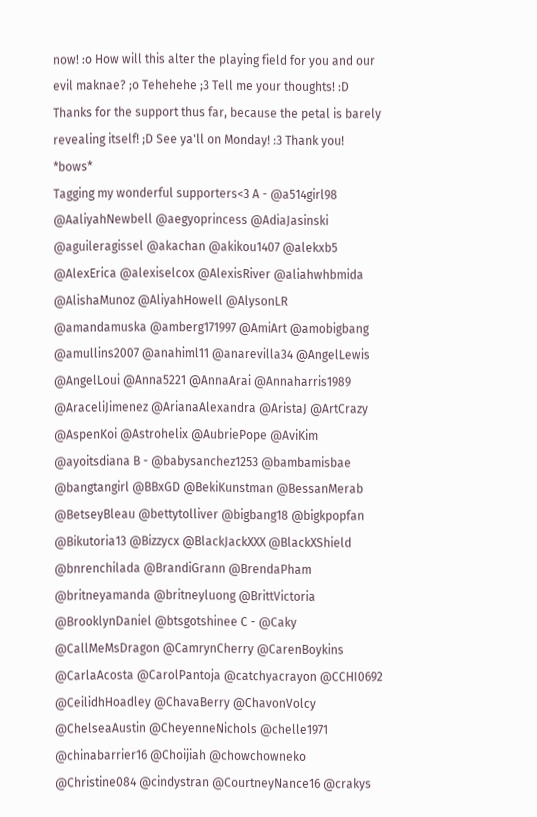now! :o How will this alter the playing field for you and our evil maknae? ;o Tehehehe ;3 Tell me your thoughts! :D Thanks for the support thus far, because the petal is barely revealing itself! ;D See ya'll on Monday! :3 Thank you! *bows*
Tagging my wonderful supporters<3 A - @a514girl98 @AaliyahNewbell @aegyoprincess @AdiaJasinski @aguileragissel @akachan @akikou1407 @alekxb5 @AlexErica @alexiselcox @AlexisRiver @aliahwhbmida @AlishaMunoz @AliyahHowell @AlysonLR @amandamuska @amberg171997 @AmiArt @amobigbang @amullins2007 @anahiml11 @anarevilla34 @AngelLewis @AngelLoui @Anna5221 @AnnaArai @Annaharris1989 @AraceliJimenez @ArianaAlexandra @AristaJ @ArtCrazy @AspenKoi @Astrohelix @AubriePope @AviKim @ayoitsdiana B - @babysanchez1253 @bambamisbae @bangtangirl @BBxGD @BekiKunstman @BessanMerab @BetseyBleau @bettytolliver @bigbang18 @bigkpopfan @Bikutoria13 @Bizzycx @BlackJackXXX @BlackXShield @bnrenchilada @BrandiGrann @BrendaPham @britneyamanda @britneyluong @BrittVictoria @BrooklynDaniel @btsgotshinee C - @Caky @CallMeMsDragon @CamrynCherry @CarenBoykins @CarlaAcosta @CarolPantoja @catchyacrayon @CCHI0692 @CeilidhHoadley @ChavaBerry @ChavonVolcy @ChelseaAustin @CheyenneNichols @chelle1971 @chinabarrier16 @Choijiah @chowchowneko @Christine084 @cindystran @CourtneyNance16 @crakys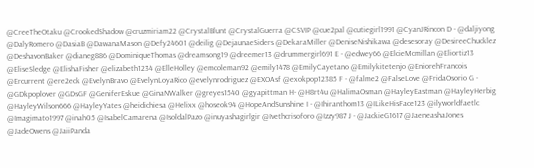@CreeTheOtaku @CrookedShadow @cruzmiriam22 @CrystalBlunt @CrystalGuerra @CSVIP @cue2pal @cutiegirl1991 @CyanJRincon D - @daljiyong @DalyRomero @DasiaB @DawanaMason @Defy24601 @deilig @DejaunaeSiders @DekaraMiller @DeniseNishikawa @desesoray @DesireeChucklez @DeshavonBaker @dianeg886 @DominiqueThomas @dreamsong19 @dreemer13 @drummergirl691 E - @edwey66 @ElcieMcmillan @Eliortiz13 @EliseSledge @ElishaFisher @elizabeth1234 @ElleHolley @emcoleman92 @emily1478 @EmilyCayetano @Emilykitetenjo @EniorehFrancois @Ercurrent @ere2eck @EvelynBravo @EvelynLoyaRico @evelynrodriguez @EXOAsf @exokpop12385 F - @falme2 @FalseLove @FridaOsorio G - @GDkpoplover @GDsGF @GeniferEskue @GinaNWalker @greyes1540 @gyapittman H- @H8rt4u @HalimaOsman @HayleyEastman @HayleyHerbig @HayleyWilson666 @HayleyYates @heidichiesa @Helixx @hoseok94 @HopeAndSunshine I - @Ihiranthom13 @ILikeHisFace123 @ilyworldfaetlc @Imagimato1997 @inah05 @IsabelCamarena @IsoldalPazo @inuyashagirlgir @Ivethcrisoforo @Izzy987 J - @JackieG1617 @JaeneashaJones @JadeOwens @JaiiPanda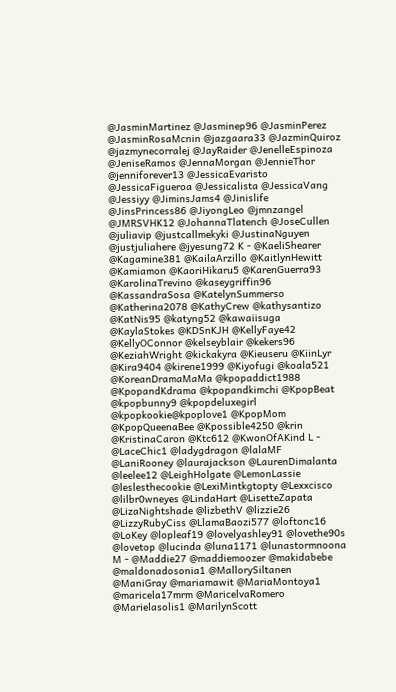@JasminMartinez @Jasminep96 @JasminPerez @JasminRosaMcnin @jazgaara33 @JazminQuiroz @jazmynecorralej @JayRaider @JenelleEspinoza @JeniseRamos @JennaMorgan @JennieThor @jenniforever13 @JessicaEvaristo @JessicaFigueroa @Jessicalista @JessicaVang @Jessiyy @JiminsJams4 @Jinislife @JinsPrincess86 @JiyongLeo @jmnzangel @JMRSVHK12 @JohannaTlatench @JoseCullen @juliavip @justcallmekyki @JustinaNguyen @justjuliahere @jyesung72 K - @KaeliShearer @Kagamine381 @KailaArzillo @KaitlynHewitt @Kamiamon @KaoriHikaru5 @KarenGuerra93 @KarolinaTrevino @kaseygriffin96 @KassandraSosa @KatelynSummerso @Katherina2078 @KathyCrew @kathysantizo @KatNis95 @katyng52 @kawaiisuga @KaylaStokes @KDSnKJH @KellyFaye42 @KellyOConnor @kelseyblair @kekers96 @KeziahWright @kickakyra @Kieuseru @KiinLyr @Kira9404 @kirene1999 @Kiyofugi @koala521 @KoreanDramaMaMa @kpopaddict1988 @KpopandKdrama @kpopandkimchi @KpopBeat @kpopbunny9 @kpopdeluxegirl @kpopkookie@kpoplove1 @KpopMom @KpopQueenaBee @Kpossible4250 @krin @KristinaCaron @Ktc612 @KwonOfAKind L - @LaceChic1 @ladygdragon @lalaMF @LaniRooney @laurajackson @LaurenDimalanta @leelee12 @LeighHolgate @LemonLassie @leslesthecookie @LexiMintkgtopty @Lexxcisco @lilbr0wneyes @LindaHart @LisetteZapata @LizaNightshade @lizbethV @lizzie26 @LizzyRubyCiss @LlamaBaozi577 @loftonc16 @LoKey @lopleaf19 @lovelyashley91 @lovethe90s @lovetop @lucinda @luna1171 @lunastormnoona M - @Maddie27 @maddiemoozer @makidabebe @maldonadosonia1 @MallorySiltanen @ManiGray @mariamawit @MariaMontoya1 @maricela17mrm @MaricelvaRomero @Marielasolis1 @MarilynScott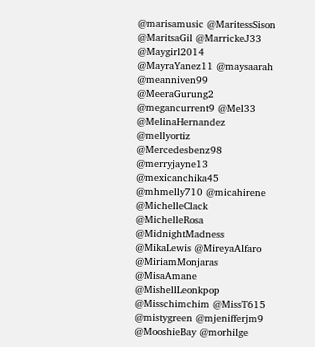@marisamusic @MaritessSison @MaritsaGil @MarrickeJ33 @Maygirl2014 @MayraYanez11 @maysaarah @meanniven99 @MeeraGurung2 @megancurrent9 @Mel33 @MelinaHernandez @mellyortiz @Mercedesbenz98 @merryjayne13 @mexicanchika45 @mhmelly710 @micahirene @MichelleClack @MichelleRosa @MidnightMadness @MikaLewis @MireyaAlfaro @MiriamMonjaras @MisaAmane @MishellLeonkpop @Misschimchim @MissT615 @mistygreen @mjenifferjm9 @MooshieBay @morhilge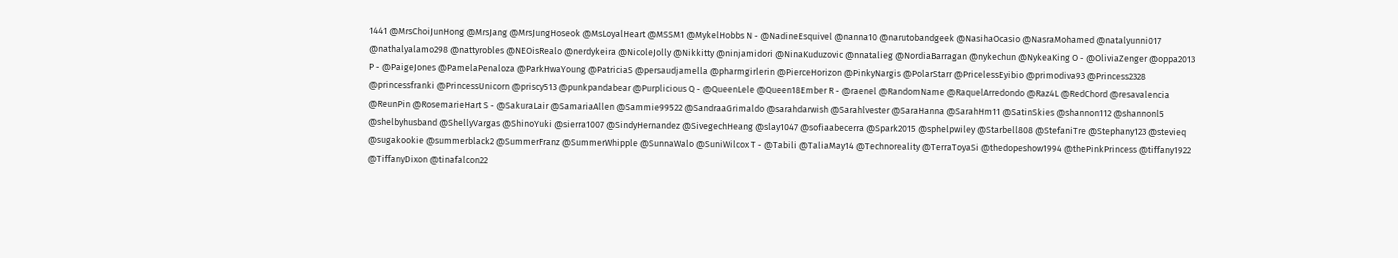1441 @MrsChoiJunHong @MrsJang @MrsJungHoseok @MsLoyalHeart @MSSM1 @MykelHobbs N - @NadineEsquivel @nanna10 @narutobandgeek @NasihaOcasio @NasraMohamed @natalyunni017 @nathalyalamo298 @nattyrobles @NEOisRealo @nerdykeira @NicoleJolly @Nikkitty @ninjamidori @NinaKuduzovic @nnatalieg @NordiaBarragan @nykechun @NykeaKing O - @OliviaZenger @oppa2013 P - @PaigeJones @PamelaPenaloza @ParkHwaYoung @PatriciaS @persaudjamella @pharmgirlerin @PierceHorizon @PinkyNargis @PolarStarr @PricelessEyibio @primodiva93 @Princess2328 @princessfranki @PrincessUnicorn @priscy513 @punkpandabear @Purplicious Q - @QueenLele @Queen18Ember R - @raenel @RandomName @RaquelArredondo @Raz4L @RedChord @resavalencia @ReunPin @RosemarieHart S - @SakuraLair @SamariaAllen @Sammie99522 @SandraaGrimaldo @sarahdarwish @Sarahlvester @SaraHanna @SarahHm11 @SatinSkies @shannon112 @shannonl5 @shelbyhusband @ShellyVargas @ShinoYuki @sierra1007 @SindyHernandez @SivegechHeang @slay1047 @sofiaabecerra @Spark2015 @sphelpwiley @Starbell808 @StefaniTre @Stephany123 @stevieq @sugakookie @summerblack2 @SummerFranz @SummerWhipple @SunnaWalo @SuniWilcox T - @Tabili @TaliaMay14 @Technoreality @TerraToyaSi @thedopeshow1994 @thePinkPrincess @tiffany1922 @TiffanyDixon @tinafalcon22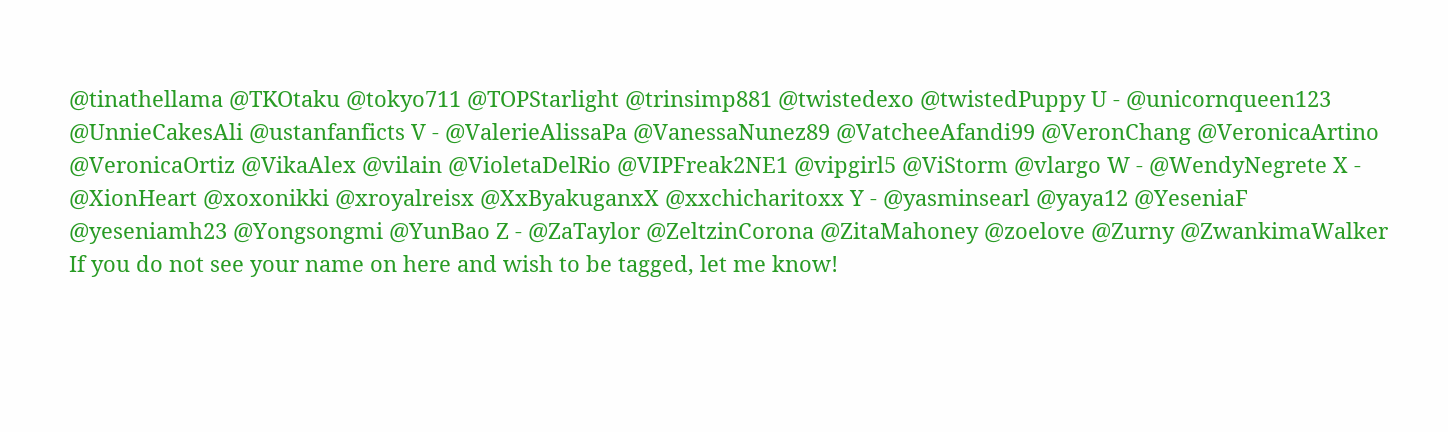@tinathellama @TKOtaku @tokyo711 @TOPStarlight @trinsimp881 @twistedexo @twistedPuppy U - @unicornqueen123 @UnnieCakesAli @ustanfanficts V - @ValerieAlissaPa @VanessaNunez89 @VatcheeAfandi99 @VeronChang @VeronicaArtino @VeronicaOrtiz @VikaAlex @vilain @VioletaDelRio @VIPFreak2NE1 @vipgirl5 @ViStorm @vlargo W - @WendyNegrete X - @XionHeart @xoxonikki @xroyalreisx @XxByakuganxX @xxchicharitoxx Y - @yasminsearl @yaya12 @YeseniaF @yeseniamh23 @Yongsongmi @YunBao Z - @ZaTaylor @ZeltzinCorona @ZitaMahoney @zoelove @Zurny @ZwankimaWalker If you do not see your name on here and wish to be tagged, let me know!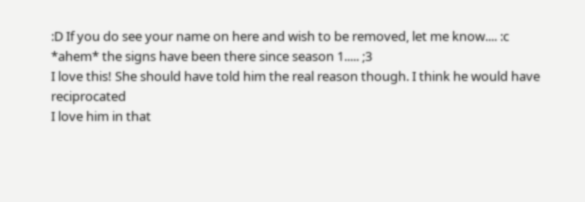:D If you do see your name on here and wish to be removed, let me know.... :c
*ahem* the signs have been there since season 1..... ;3
I love this! She should have told him the real reason though. I think he would have reciprocated
I love him in that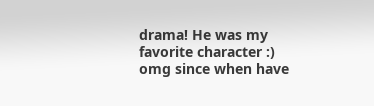drama! He was my favorite character :)
omg since when have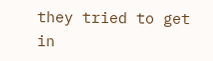they tried to get in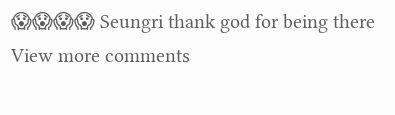😱😱😱😱 Seungri thank god for being there
View more comments